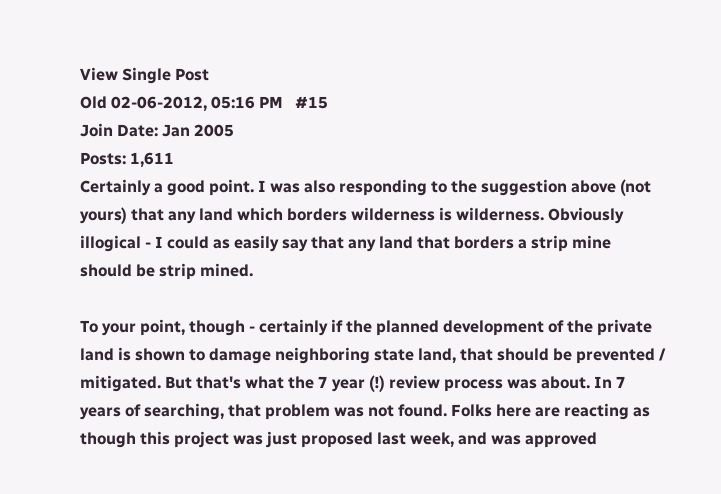View Single Post
Old 02-06-2012, 05:16 PM   #15
Join Date: Jan 2005
Posts: 1,611
Certainly a good point. I was also responding to the suggestion above (not yours) that any land which borders wilderness is wilderness. Obviously illogical - I could as easily say that any land that borders a strip mine should be strip mined.

To your point, though - certainly if the planned development of the private land is shown to damage neighboring state land, that should be prevented / mitigated. But that's what the 7 year (!) review process was about. In 7 years of searching, that problem was not found. Folks here are reacting as though this project was just proposed last week, and was approved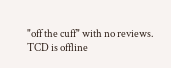"off the cuff" with no reviews.
TCD is offline